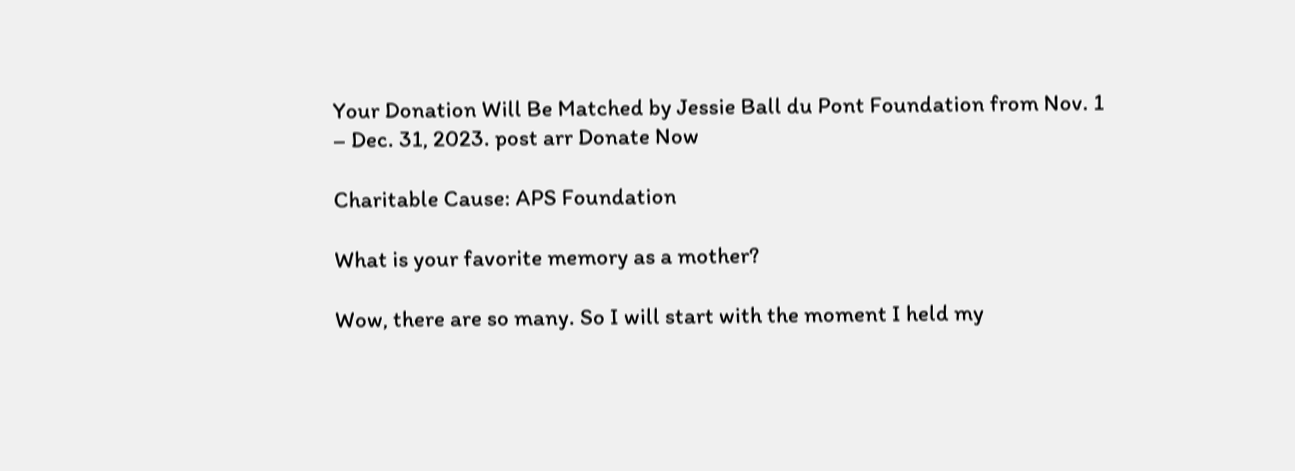Your Donation Will Be Matched by Jessie Ball du Pont Foundation from Nov. 1 – Dec. 31, 2023. post arr Donate Now

Charitable Cause: APS Foundation

What is your favorite memory as a mother?

Wow, there are so many. So I will start with the moment I held my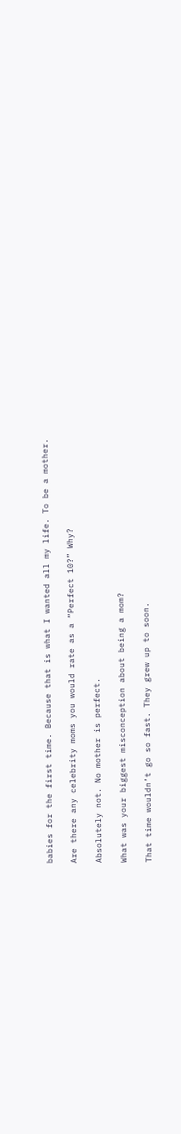babies for the first time. Because that is what I wanted all my life. To be a mother.

Are there any celebrity moms you would rate as a “Perfect 10?” Why?

Absolutely not. No mother is perfect.

What was your biggest misconception about being a mom?

That time wouldn’t go so fast. They grew up to soon.